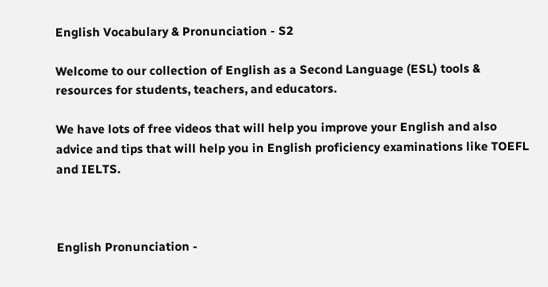English Vocabulary & Pronunciation - S2

Welcome to our collection of English as a Second Language (ESL) tools & resources for students, teachers, and educators.

We have lots of free videos that will help you improve your English and also advice and tips that will help you in English proficiency examinations like TOEFL and IELTS.



English Pronunciation -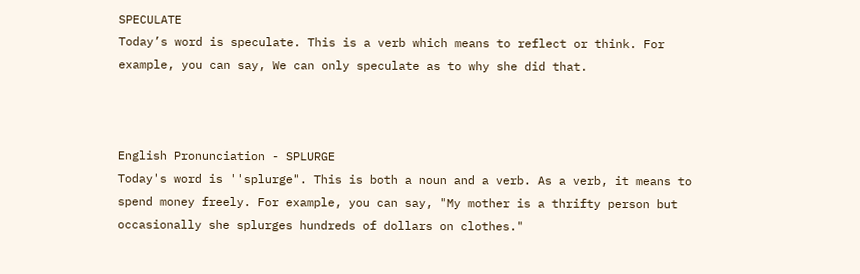SPECULATE
Today’s word is speculate. This is a verb which means to reflect or think. For example, you can say, We can only speculate as to why she did that.



English Pronunciation - SPLURGE
Today's word is ''splurge". This is both a noun and a verb. As a verb, it means to spend money freely. For example, you can say, "My mother is a thrifty person but occasionally she splurges hundreds of dollars on clothes."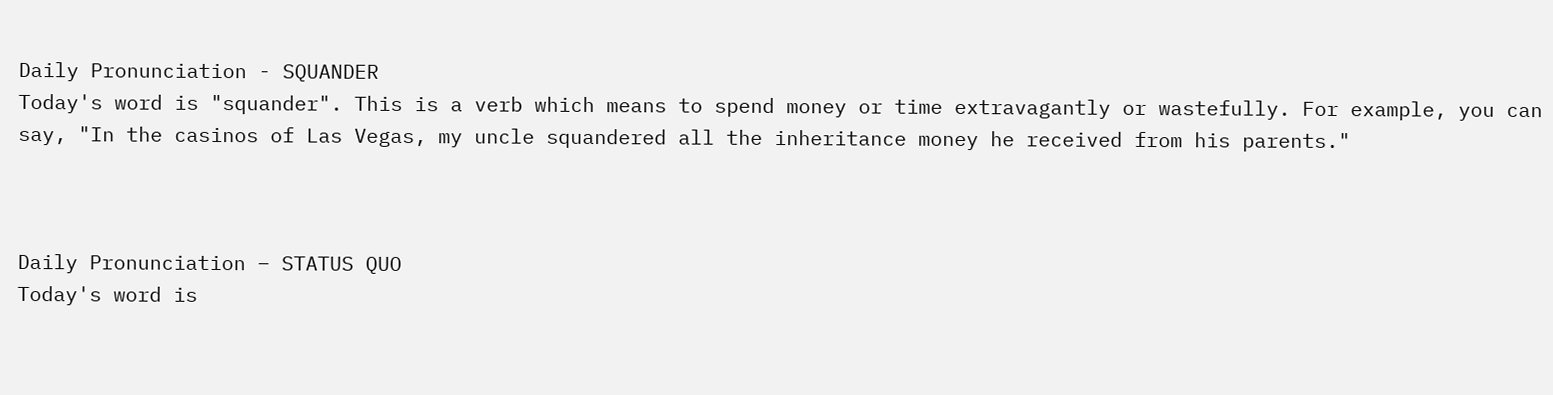Daily Pronunciation - SQUANDER
Today's word is "squander". This is a verb which means to spend money or time extravagantly or wastefully. For example, you can say, "In the casinos of Las Vegas, my uncle squandered all the inheritance money he received from his parents."



Daily Pronunciation – STATUS QUO
Today's word is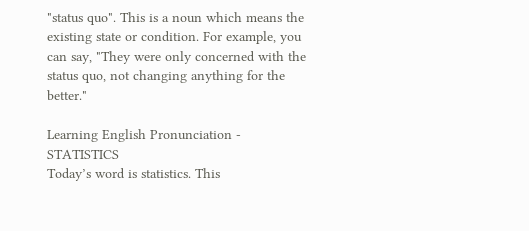"status quo". This is a noun which means the existing state or condition. For example, you can say, "They were only concerned with the status quo, not changing anything for the better."

Learning English Pronunciation - STATISTICS
Today’s word is statistics. This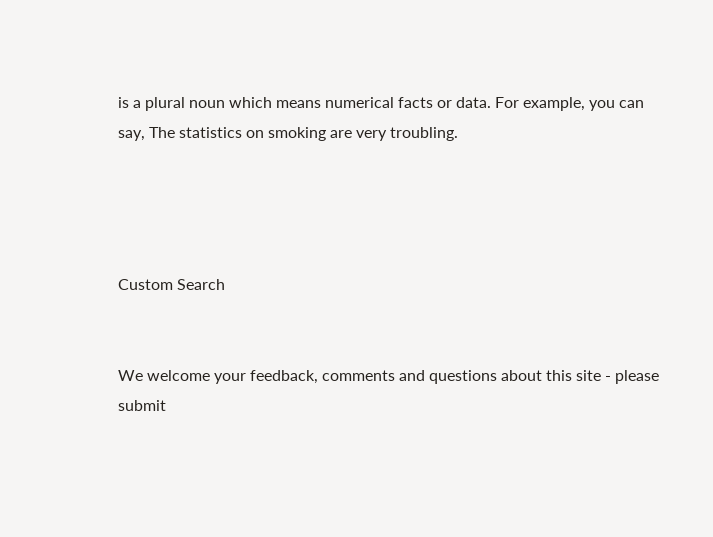is a plural noun which means numerical facts or data. For example, you can say, The statistics on smoking are very troubling.




Custom Search


We welcome your feedback, comments and questions about this site - please submit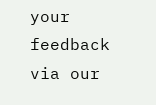your feedback via our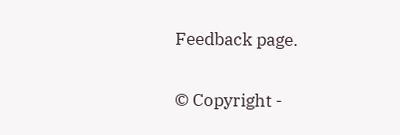Feedback page.


© Copyright -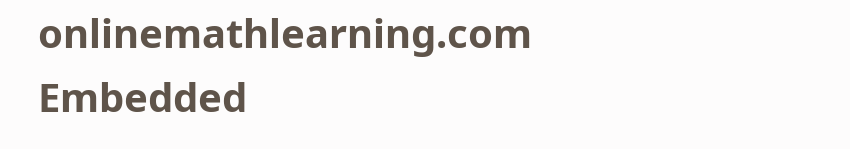onlinemathlearning.com
Embedded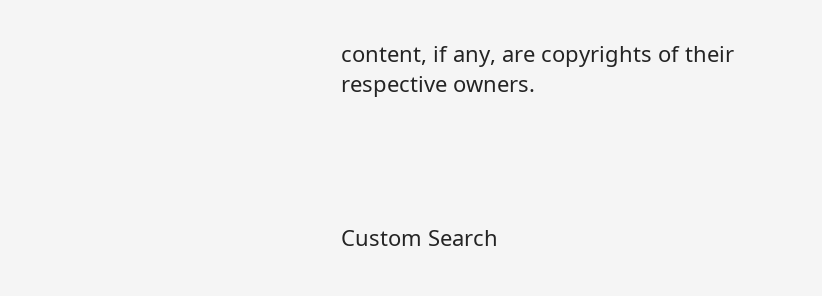content, if any, are copyrights of their respective owners.




Custom Search